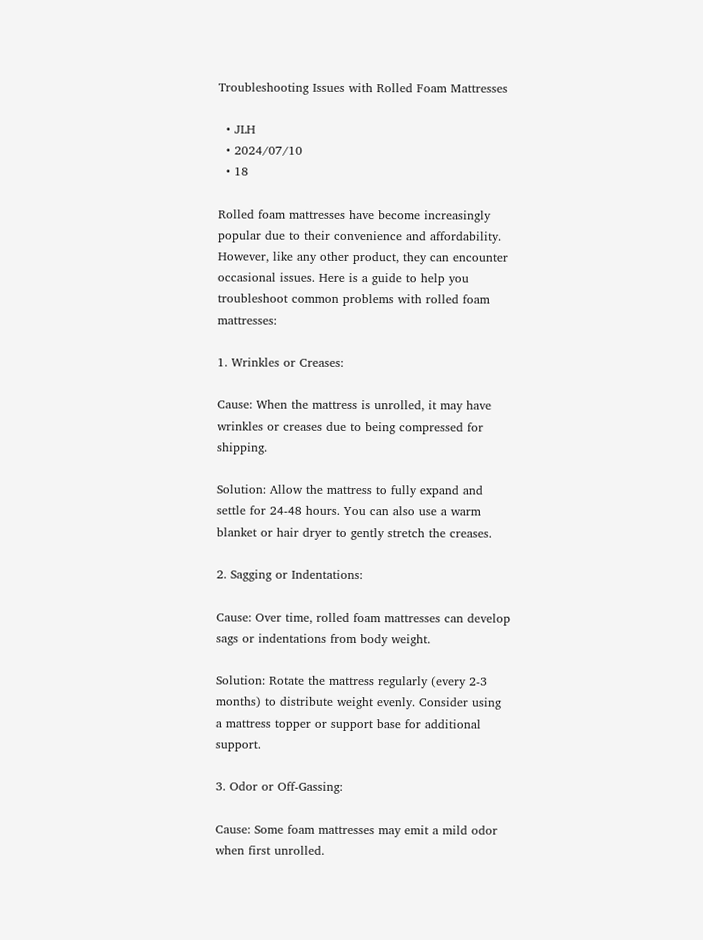Troubleshooting Issues with Rolled Foam Mattresses

  • JLH
  • 2024/07/10
  • 18

Rolled foam mattresses have become increasingly popular due to their convenience and affordability. However, like any other product, they can encounter occasional issues. Here is a guide to help you troubleshoot common problems with rolled foam mattresses:

1. Wrinkles or Creases:

Cause: When the mattress is unrolled, it may have wrinkles or creases due to being compressed for shipping.

Solution: Allow the mattress to fully expand and settle for 24-48 hours. You can also use a warm blanket or hair dryer to gently stretch the creases.

2. Sagging or Indentations:

Cause: Over time, rolled foam mattresses can develop sags or indentations from body weight.

Solution: Rotate the mattress regularly (every 2-3 months) to distribute weight evenly. Consider using a mattress topper or support base for additional support.

3. Odor or Off-Gassing:

Cause: Some foam mattresses may emit a mild odor when first unrolled.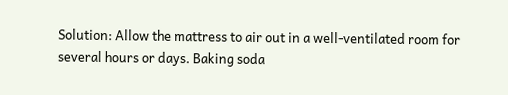Solution: Allow the mattress to air out in a well-ventilated room for several hours or days. Baking soda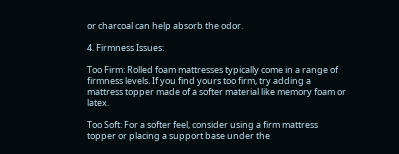or charcoal can help absorb the odor.

4. Firmness Issues:

Too Firm: Rolled foam mattresses typically come in a range of firmness levels. If you find yours too firm, try adding a mattress topper made of a softer material like memory foam or latex.

Too Soft: For a softer feel, consider using a firm mattress topper or placing a support base under the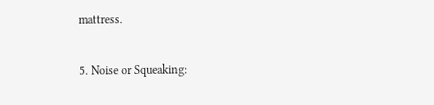mattress.

5. Noise or Squeaking: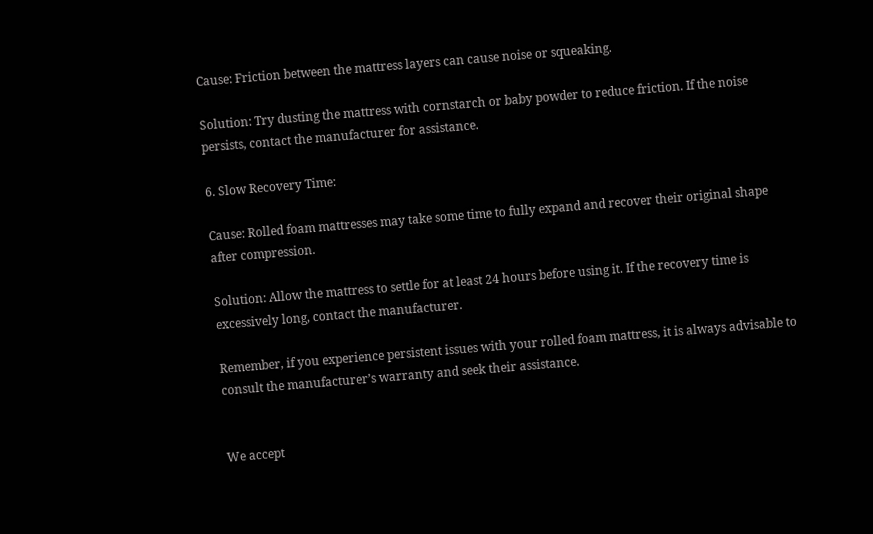Cause: Friction between the mattress layers can cause noise or squeaking.

Solution: Try dusting the mattress with cornstarch or baby powder to reduce friction. If the noise persists, contact the manufacturer for assistance.

6. Slow Recovery Time:

Cause: Rolled foam mattresses may take some time to fully expand and recover their original shape after compression.

Solution: Allow the mattress to settle for at least 24 hours before using it. If the recovery time is excessively long, contact the manufacturer.

Remember, if you experience persistent issues with your rolled foam mattress, it is always advisable to consult the manufacturer’s warranty and seek their assistance.


We accept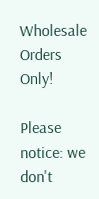Wholesale Orders Only!

Please notice: we don't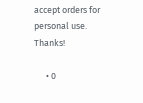accept orders for personal use. Thanks!

      • 0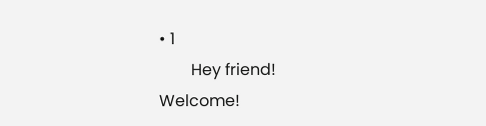• 1
        Hey friend! Welcome!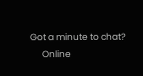Got a minute to chat?
      Online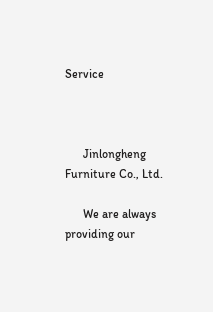Service



      Jinlongheng Furniture Co., Ltd.

      We are always providing our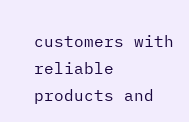customers with reliable products and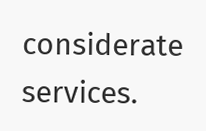considerate services.